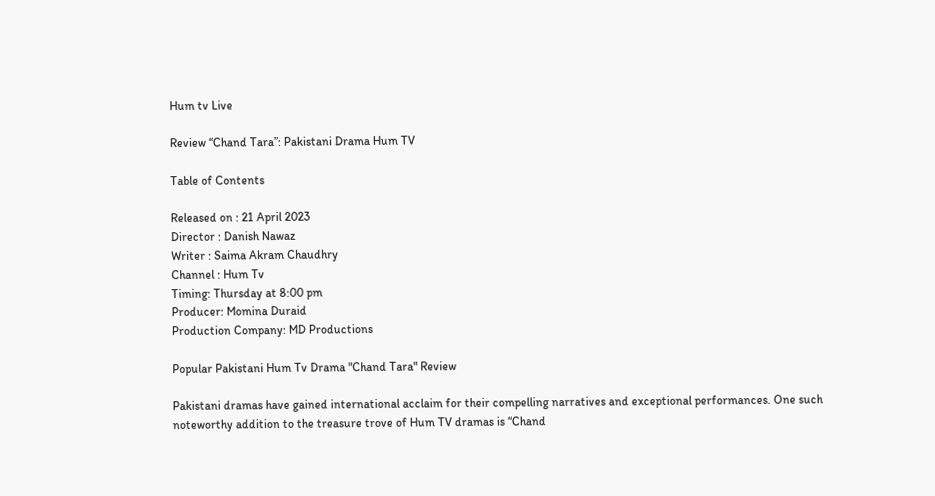Hum tv Live

Review “Chand Tara”: Pakistani Drama Hum TV

Table of Contents

Released on : 21 April 2023
Director : Danish Nawaz
Writer : Saima Akram Chaudhry
Channel : Hum Tv
Timing: Thursday at 8:00 pm
Producer: Momina Duraid
Production Company: MD Productions

Popular Pakistani Hum Tv Drama "Chand Tara" Review

Pakistani dramas have gained international acclaim for their compelling narratives and exceptional performances. One such noteworthy addition to the treasure trove of Hum TV dramas is “Chand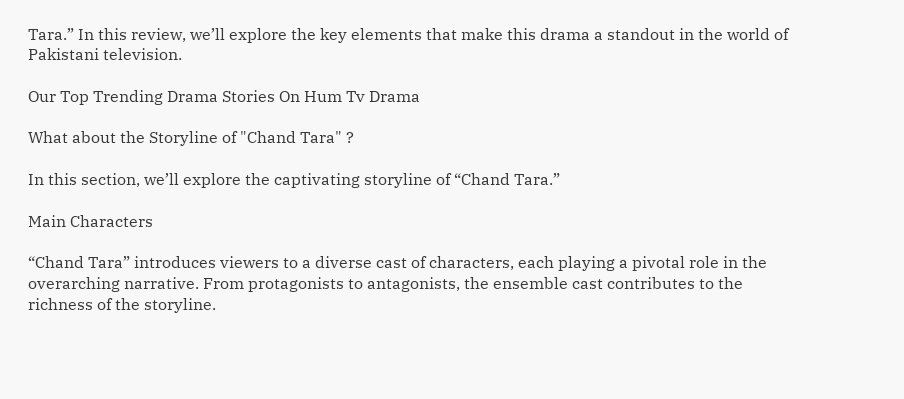Tara.” In this review, we’ll explore the key elements that make this drama a standout in the world of Pakistani television.

Our Top Trending Drama Stories On Hum Tv Drama

What about the Storyline of "Chand Tara" ?

In this section, we’ll explore the captivating storyline of “Chand Tara.”

Main Characters

“Chand Tara” introduces viewers to a diverse cast of characters, each playing a pivotal role in the overarching narrative. From protagonists to antagonists, the ensemble cast contributes to the richness of the storyline.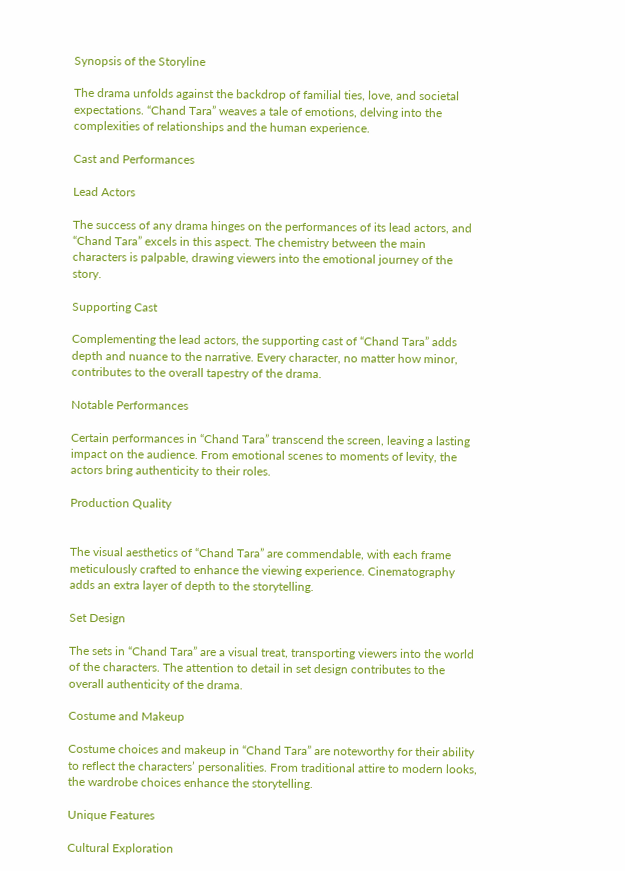Synopsis of the Storyline

The drama unfolds against the backdrop of familial ties, love, and societal expectations. “Chand Tara” weaves a tale of emotions, delving into the complexities of relationships and the human experience.

Cast and Performances

Lead Actors

The success of any drama hinges on the performances of its lead actors, and “Chand Tara” excels in this aspect. The chemistry between the main characters is palpable, drawing viewers into the emotional journey of the story.

Supporting Cast

Complementing the lead actors, the supporting cast of “Chand Tara” adds depth and nuance to the narrative. Every character, no matter how minor, contributes to the overall tapestry of the drama.

Notable Performances

Certain performances in “Chand Tara” transcend the screen, leaving a lasting impact on the audience. From emotional scenes to moments of levity, the actors bring authenticity to their roles.

Production Quality


The visual aesthetics of “Chand Tara” are commendable, with each frame meticulously crafted to enhance the viewing experience. Cinematography adds an extra layer of depth to the storytelling.

Set Design

The sets in “Chand Tara” are a visual treat, transporting viewers into the world of the characters. The attention to detail in set design contributes to the overall authenticity of the drama.

Costume and Makeup

Costume choices and makeup in “Chand Tara” are noteworthy for their ability to reflect the characters’ personalities. From traditional attire to modern looks, the wardrobe choices enhance the storytelling.

Unique Features

Cultural Exploration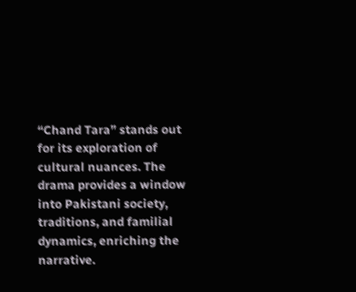“Chand Tara” stands out for its exploration of cultural nuances. The drama provides a window into Pakistani society, traditions, and familial dynamics, enriching the narrative.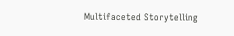Multifaceted Storytelling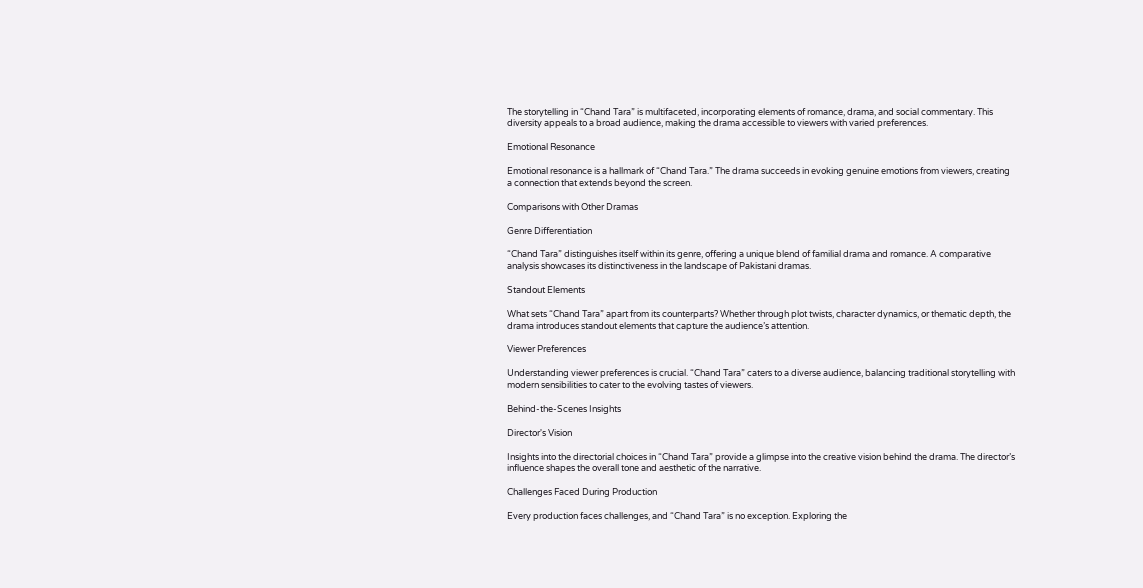The storytelling in “Chand Tara” is multifaceted, incorporating elements of romance, drama, and social commentary. This diversity appeals to a broad audience, making the drama accessible to viewers with varied preferences.

Emotional Resonance

Emotional resonance is a hallmark of “Chand Tara.” The drama succeeds in evoking genuine emotions from viewers, creating a connection that extends beyond the screen.

Comparisons with Other Dramas

Genre Differentiation

“Chand Tara” distinguishes itself within its genre, offering a unique blend of familial drama and romance. A comparative analysis showcases its distinctiveness in the landscape of Pakistani dramas.

Standout Elements

What sets “Chand Tara” apart from its counterparts? Whether through plot twists, character dynamics, or thematic depth, the drama introduces standout elements that capture the audience’s attention.

Viewer Preferences

Understanding viewer preferences is crucial. “Chand Tara” caters to a diverse audience, balancing traditional storytelling with modern sensibilities to cater to the evolving tastes of viewers.

Behind-the-Scenes Insights

Director's Vision

Insights into the directorial choices in “Chand Tara” provide a glimpse into the creative vision behind the drama. The director’s influence shapes the overall tone and aesthetic of the narrative.

Challenges Faced During Production

Every production faces challenges, and “Chand Tara” is no exception. Exploring the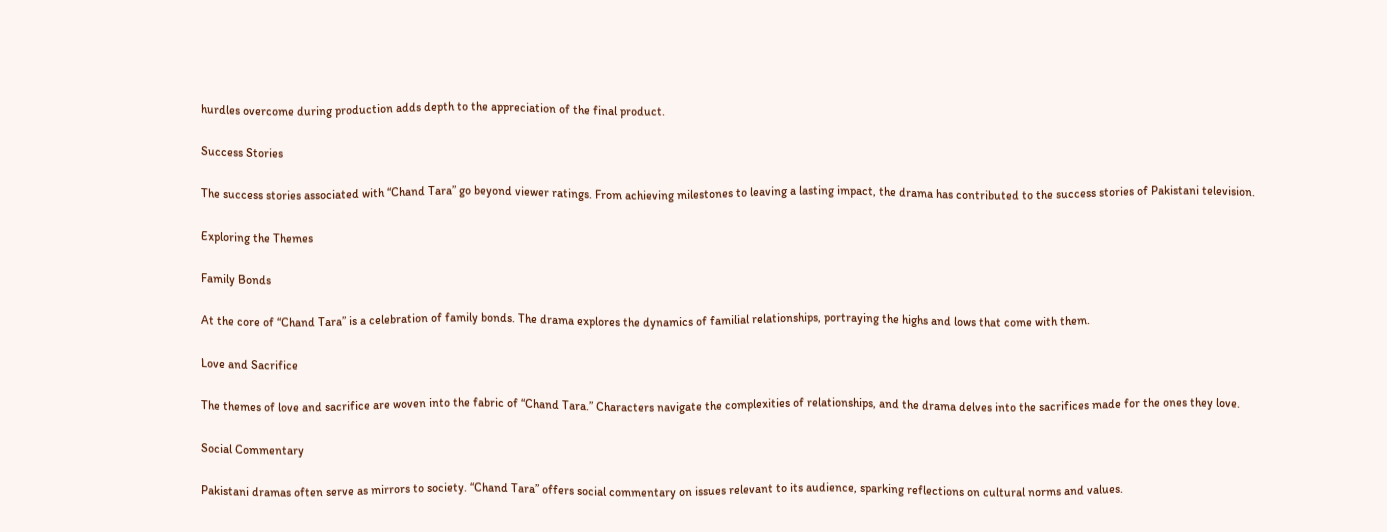hurdles overcome during production adds depth to the appreciation of the final product.

Success Stories

The success stories associated with “Chand Tara” go beyond viewer ratings. From achieving milestones to leaving a lasting impact, the drama has contributed to the success stories of Pakistani television.

Exploring the Themes

Family Bonds

At the core of “Chand Tara” is a celebration of family bonds. The drama explores the dynamics of familial relationships, portraying the highs and lows that come with them.

Love and Sacrifice

The themes of love and sacrifice are woven into the fabric of “Chand Tara.” Characters navigate the complexities of relationships, and the drama delves into the sacrifices made for the ones they love.

Social Commentary

Pakistani dramas often serve as mirrors to society. “Chand Tara” offers social commentary on issues relevant to its audience, sparking reflections on cultural norms and values.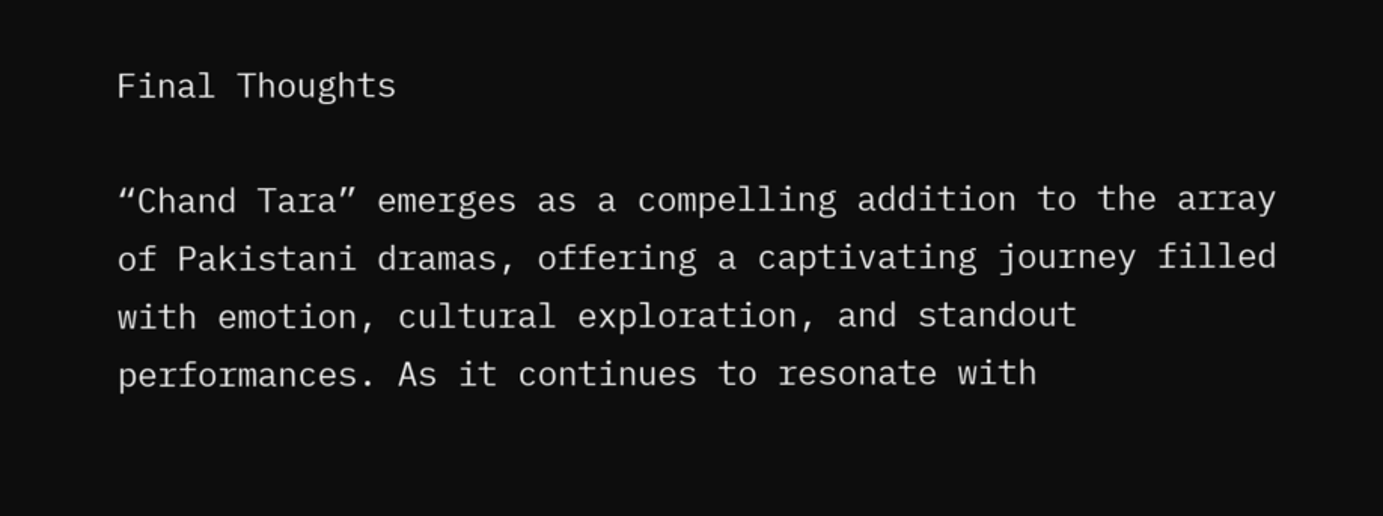Final Thoughts

“Chand Tara” emerges as a compelling addition to the array of Pakistani dramas, offering a captivating journey filled with emotion, cultural exploration, and standout performances. As it continues to resonate with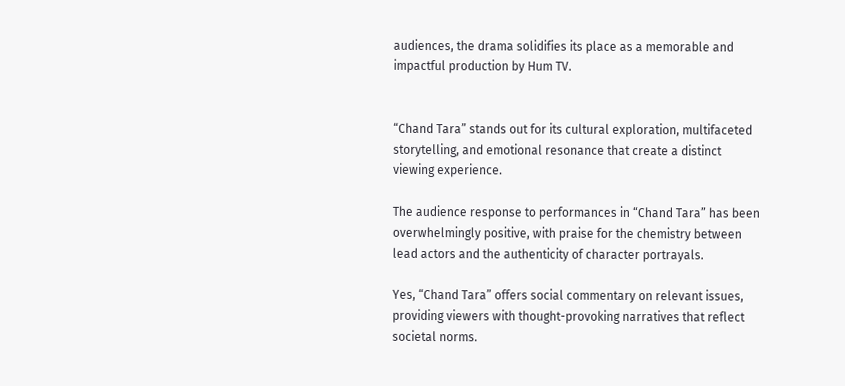audiences, the drama solidifies its place as a memorable and impactful production by Hum TV.


“Chand Tara” stands out for its cultural exploration, multifaceted storytelling, and emotional resonance that create a distinct viewing experience.

The audience response to performances in “Chand Tara” has been overwhelmingly positive, with praise for the chemistry between lead actors and the authenticity of character portrayals.

Yes, “Chand Tara” offers social commentary on relevant issues, providing viewers with thought-provoking narratives that reflect societal norms.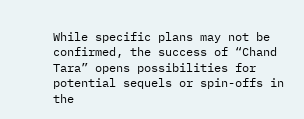While specific plans may not be confirmed, the success of “Chand Tara” opens possibilities for potential sequels or spin-offs in the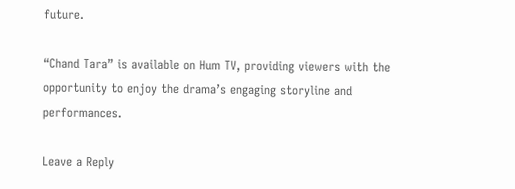future.

“Chand Tara” is available on Hum TV, providing viewers with the opportunity to enjoy the drama’s engaging storyline and performances.

Leave a Reply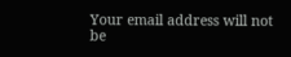Your email address will not be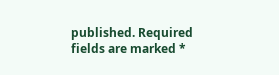published. Required fields are marked *